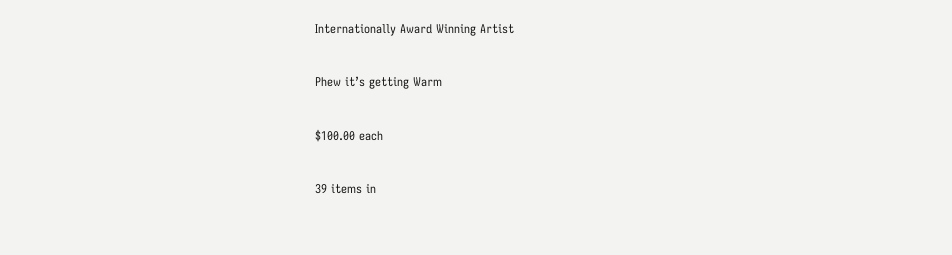Internationally Award Winning Artist

Phew it’s getting Warm

$100.00 each

39 items in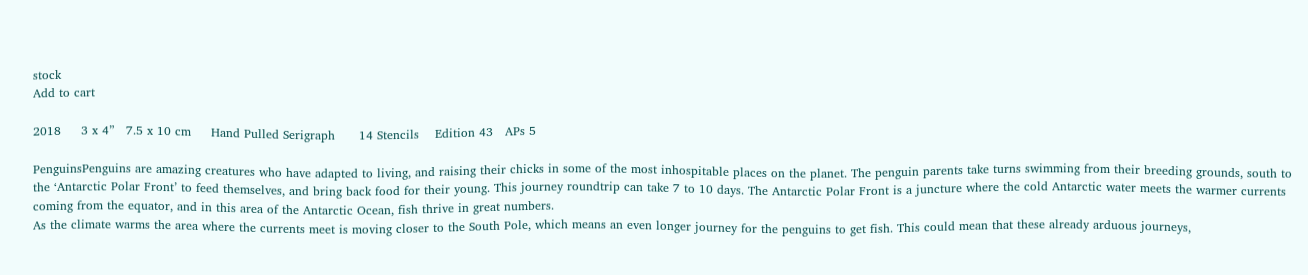stock
Add to cart

2018     3 x 4”   7.5 x 10 cm     Hand Pulled Serigraph      14 Stencils    Edition 43   APs 5

PenguinsPenguins are amazing creatures who have adapted to living, and raising their chicks in some of the most inhospitable places on the planet. The penguin parents take turns swimming from their breeding grounds, south to the ‘Antarctic Polar Front’ to feed themselves, and bring back food for their young. This journey roundtrip can take 7 to 10 days. The Antarctic Polar Front is a juncture where the cold Antarctic water meets the warmer currents coming from the equator, and in this area of the Antarctic Ocean, fish thrive in great numbers.
As the climate warms the area where the currents meet is moving closer to the South Pole, which means an even longer journey for the penguins to get fish. This could mean that these already arduous journeys,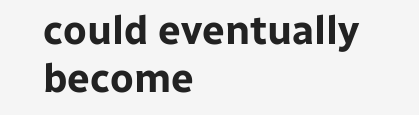could eventually become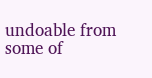undoable from some of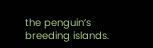the penguin’s breeding islands.